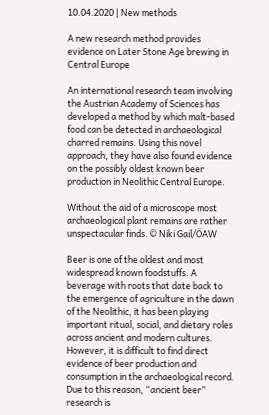10.04.2020 | New methods

A new research method provides evidence on Later Stone Age brewing in Central Europe

An international research team involving the Austrian Academy of Sciences has developed a method by which malt-based food can be detected in archaeological charred remains. Using this novel approach, they have also found evidence on the possibly oldest known beer production in Neolithic Central Europe.

Without the aid of a microscope most archaeological plant remains are rather unspectacular finds. © Niki Gail/ÖAW

Beer is one of the oldest and most widespread known foodstuffs. A beverage with roots that date back to the emergence of agriculture in the dawn of the Neolithic, it has been playing important ritual, social, and dietary roles across ancient and modern cultures. However, it is difficult to find direct evidence of beer production and consumption in the archaeological record. Due to this reason, “ancient beer” research is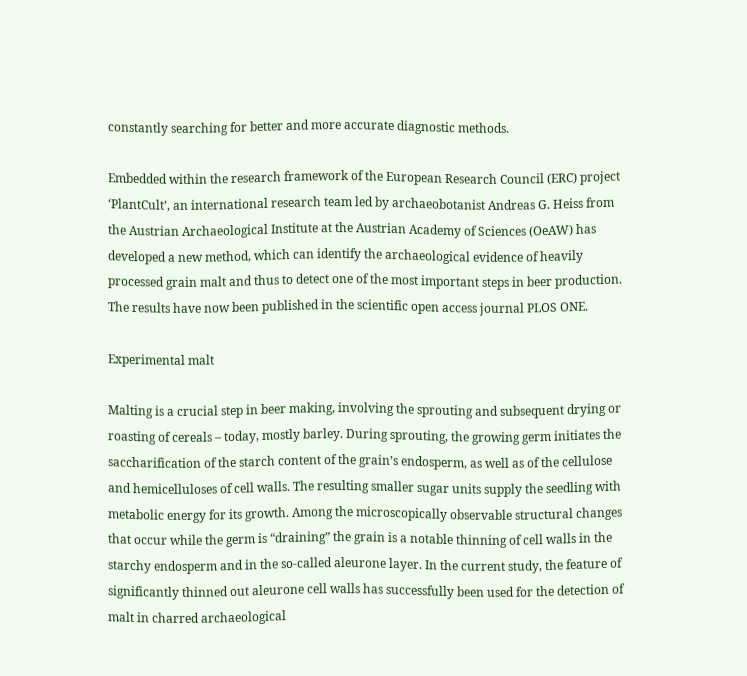constantly searching for better and more accurate diagnostic methods.

Embedded within the research framework of the European Research Council (ERC) project ‘PlantCult’, an international research team led by archaeobotanist Andreas G. Heiss from the Austrian Archaeological Institute at the Austrian Academy of Sciences (OeAW) has developed a new method, which can identify the archaeological evidence of heavily processed grain malt and thus to detect one of the most important steps in beer production. The results have now been published in the scientific open access journal PLOS ONE.

Experimental malt

Malting is a crucial step in beer making, involving the sprouting and subsequent drying or roasting of cereals – today, mostly barley. During sprouting, the growing germ initiates the saccharification of the starch content of the grain’s endosperm, as well as of the cellulose and hemicelluloses of cell walls. The resulting smaller sugar units supply the seedling with metabolic energy for its growth. Among the microscopically observable structural changes that occur while the germ is “draining” the grain is a notable thinning of cell walls in the starchy endosperm and in the so-called aleurone layer. In the current study, the feature of significantly thinned out aleurone cell walls has successfully been used for the detection of malt in charred archaeological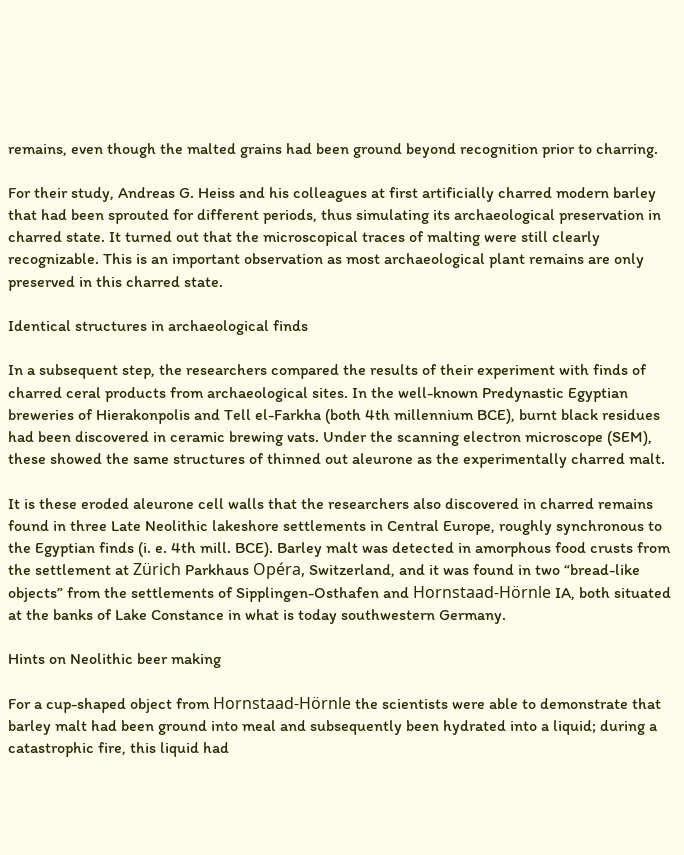remains, even though the malted grains had been ground beyond recognition prior to charring.

For their study, Andreas G. Heiss and his colleagues at first artificially charred modern barley that had been sprouted for different periods, thus simulating its archaeological preservation in charred state. It turned out that the microscopical traces of malting were still clearly recognizable. This is an important observation as most archaeological plant remains are only preserved in this charred state.

Identical structures in archaeological finds

In a subsequent step, the researchers compared the results of their experiment with finds of charred ceral products from archaeological sites. In the well-known Predynastic Egyptian breweries of Hierakonpolis and Tell el-Farkha (both 4th millennium BCE), burnt black residues had been discovered in ceramic brewing vats. Under the scanning electron microscope (SEM), these showed the same structures of thinned out aleurone as the experimentally charred malt.

It is these eroded aleurone cell walls that the researchers also discovered in charred remains found in three Late Neolithic lakeshore settlements in Central Europe, roughly synchronous to the Egyptian finds (i. e. 4th mill. BCE). Barley malt was detected in amorphous food crusts from the settlement at Zürich Parkhaus Opéra, Switzerland, and it was found in two “bread-like objects” from the settlements of Sipplingen-Osthafen and Hornstaad-Hörnle IA, both situated at the banks of Lake Constance in what is today southwestern Germany.

Hints on Neolithic beer making

For a cup-shaped object from Hornstaad-Hörnle the scientists were able to demonstrate that barley malt had been ground into meal and subsequently been hydrated into a liquid; during a catastrophic fire, this liquid had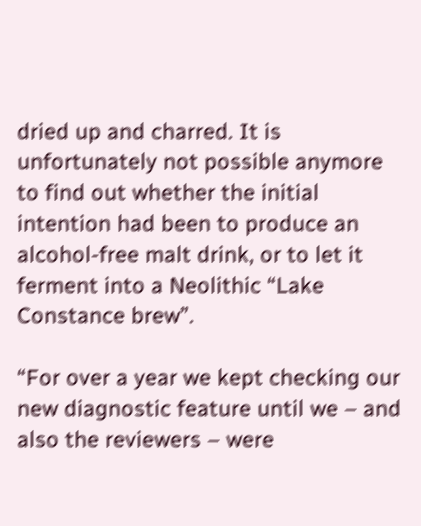dried up and charred. It is unfortunately not possible anymore to find out whether the initial intention had been to produce an alcohol-free malt drink, or to let it ferment into a Neolithic “Lake Constance brew”.

“For over a year we kept checking our new diagnostic feature until we – and also the reviewers – were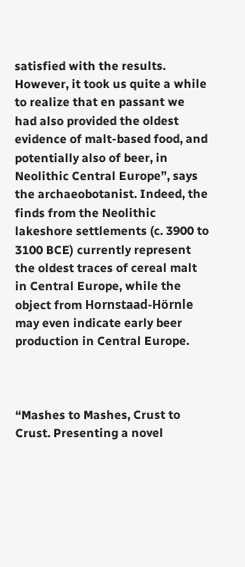satisfied with the results. However, it took us quite a while to realize that en passant we had also provided the oldest evidence of malt-based food, and potentially also of beer, in Neolithic Central Europe”, says the archaeobotanist. Indeed, the finds from the Neolithic lakeshore settlements (c. 3900 to 3100 BCE) currently represent the oldest traces of cereal malt in Central Europe, while the object from Hornstaad-Hörnle may even indicate early beer production in Central Europe.



“Mashes to Mashes, Crust to Crust. Presenting a novel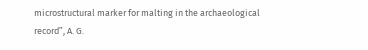microstructural marker for malting in the archaeological record”, A. G.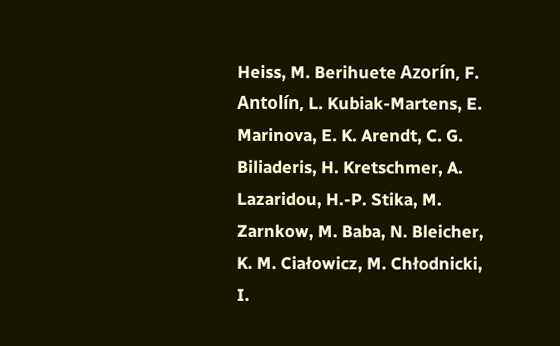Heiss, M. Berihuete Azorín, F. Antolín, L. Kubiak-Martens, E. Marinova, E. K. Arendt, C. G. Biliaderis, H. Kretschmer, A. Lazaridou, H.-P. Stika, M. Zarnkow, M. Baba, N. Bleicher, K. M. Ciałowicz, M. Chłodnicki, I.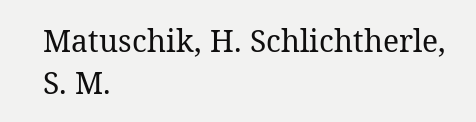Matuschik, H. Schlichtherle, S. M.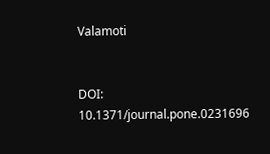Valamoti


DOI: 10.1371/journal.pone.0231696